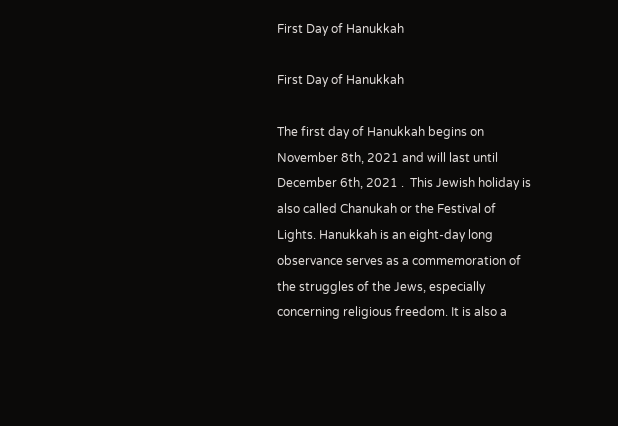First Day of Hanukkah

First Day of Hanukkah

The first day of Hanukkah begins on November 8th, 2021 and will last until December 6th, 2021 .  This Jewish holiday is also called Chanukah or the Festival of Lights. Hanukkah is an eight-day long observance serves as a commemoration of the struggles of the Jews, especially concerning religious freedom. It is also a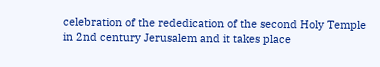celebration of the rededication of the second Holy Temple in 2nd century Jerusalem and it takes place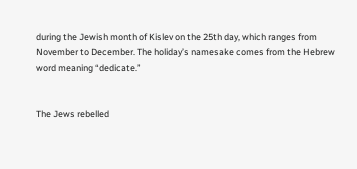during the Jewish month of Kislev on the 25th day, which ranges from November to December. The holiday’s namesake comes from the Hebrew word meaning “dedicate.”


The Jews rebelled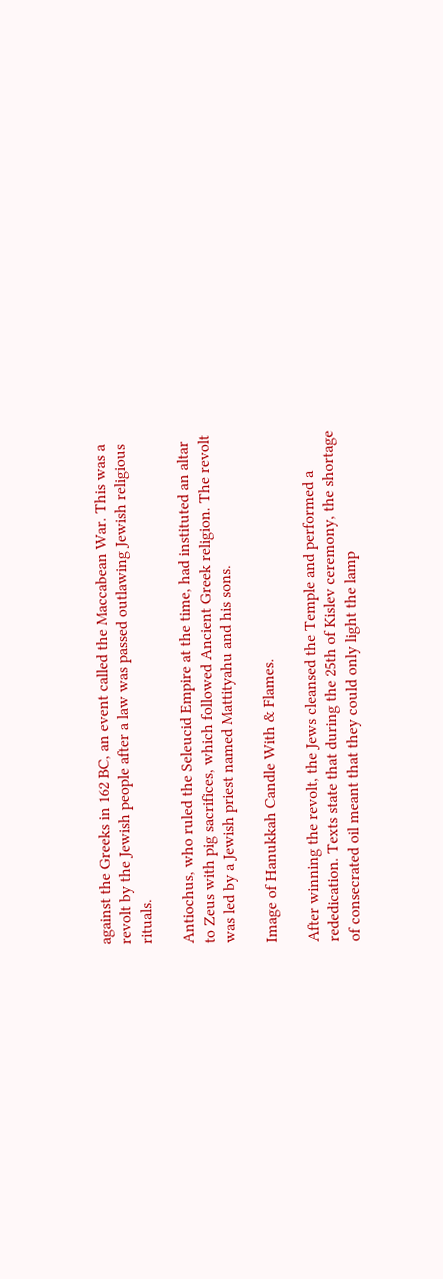against the Greeks in 162 BC, an event called the Maccabean War. This was a revolt by the Jewish people after a law was passed outlawing Jewish religious rituals.

Antiochus, who ruled the Seleucid Empire at the time, had instituted an altar to Zeus with pig sacrifices, which followed Ancient Greek religion. The revolt was led by a Jewish priest named Mattityahu and his sons.

Image of Hanukkah Candle With & Flames.

After winning the revolt, the Jews cleansed the Temple and performed a rededication. Texts state that during the 25th of Kislev ceremony, the shortage of consecrated oil meant that they could only light the lamp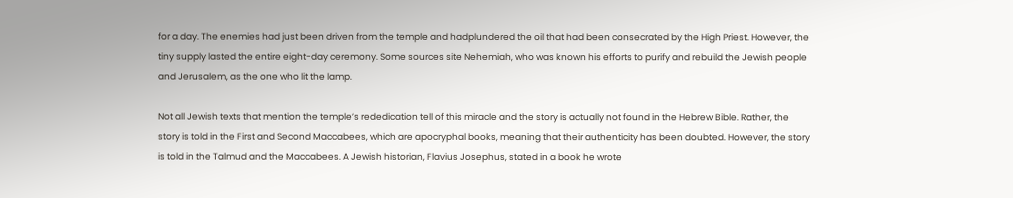for a day. The enemies had just been driven from the temple and hadplundered the oil that had been consecrated by the High Priest. However, the tiny supply lasted the entire eight-day ceremony. Some sources site Nehemiah, who was known his efforts to purify and rebuild the Jewish people and Jerusalem, as the one who lit the lamp.

Not all Jewish texts that mention the temple’s rededication tell of this miracle and the story is actually not found in the Hebrew Bible. Rather, the story is told in the First and Second Maccabees, which are apocryphal books, meaning that their authenticity has been doubted. However, the story is told in the Talmud and the Maccabees. A Jewish historian, Flavius Josephus, stated in a book he wrote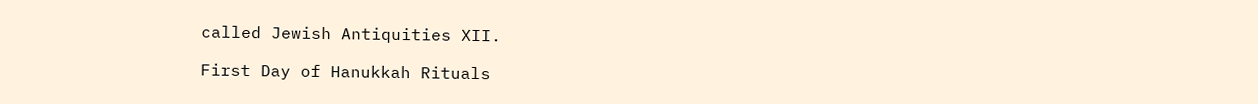called Jewish Antiquities XII.

First Day of Hanukkah Rituals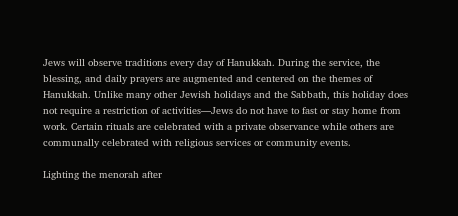Jews will observe traditions every day of Hanukkah. During the service, the blessing, and daily prayers are augmented and centered on the themes of Hanukkah. Unlike many other Jewish holidays and the Sabbath, this holiday does not require a restriction of activities—Jews do not have to fast or stay home from work. Certain rituals are celebrated with a private observance while others are communally celebrated with religious services or community events.

Lighting the menorah after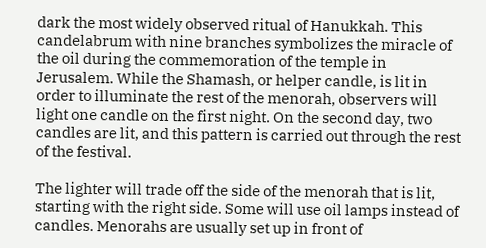dark the most widely observed ritual of Hanukkah. This candelabrum with nine branches symbolizes the miracle of the oil during the commemoration of the temple in Jerusalem. While the Shamash, or helper candle, is lit in order to illuminate the rest of the menorah, observers will light one candle on the first night. On the second day, two candles are lit, and this pattern is carried out through the rest of the festival.

The lighter will trade off the side of the menorah that is lit, starting with the right side. Some will use oil lamps instead of candles. Menorahs are usually set up in front of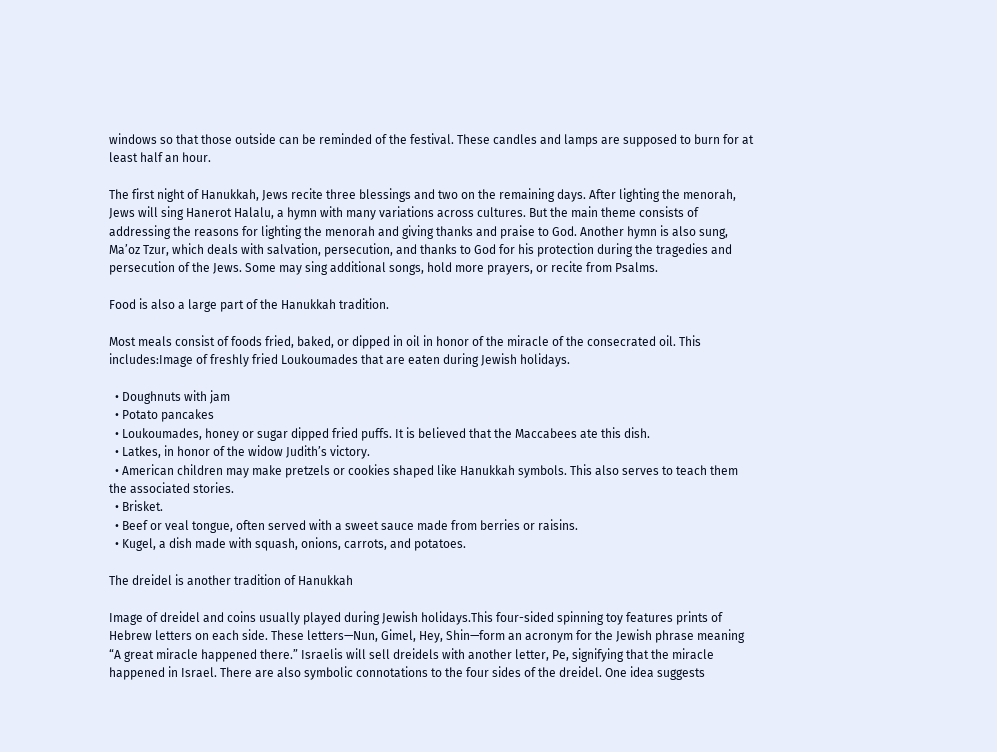windows so that those outside can be reminded of the festival. These candles and lamps are supposed to burn for at least half an hour.

The first night of Hanukkah, Jews recite three blessings and two on the remaining days. After lighting the menorah, Jews will sing Hanerot Halalu, a hymn with many variations across cultures. But the main theme consists of addressing the reasons for lighting the menorah and giving thanks and praise to God. Another hymn is also sung, Ma’oz Tzur, which deals with salvation, persecution, and thanks to God for his protection during the tragedies and persecution of the Jews. Some may sing additional songs, hold more prayers, or recite from Psalms.

Food is also a large part of the Hanukkah tradition.

Most meals consist of foods fried, baked, or dipped in oil in honor of the miracle of the consecrated oil. This includes:Image of freshly fried Loukoumades that are eaten during Jewish holidays.

  • Doughnuts with jam
  • Potato pancakes
  • Loukoumades, honey or sugar dipped fried puffs. It is believed that the Maccabees ate this dish.
  • Latkes, in honor of the widow Judith’s victory.
  • American children may make pretzels or cookies shaped like Hanukkah symbols. This also serves to teach them the associated stories.
  • Brisket.
  • Beef or veal tongue, often served with a sweet sauce made from berries or raisins.
  • Kugel, a dish made with squash, onions, carrots, and potatoes.

The dreidel is another tradition of Hanukkah

Image of dreidel and coins usually played during Jewish holidays.This four-sided spinning toy features prints of Hebrew letters on each side. These letters—Nun, Gimel, Hey, Shin—form an acronym for the Jewish phrase meaning “A great miracle happened there.” Israelis will sell dreidels with another letter, Pe, signifying that the miracle happened in Israel. There are also symbolic connotations to the four sides of the dreidel. One idea suggests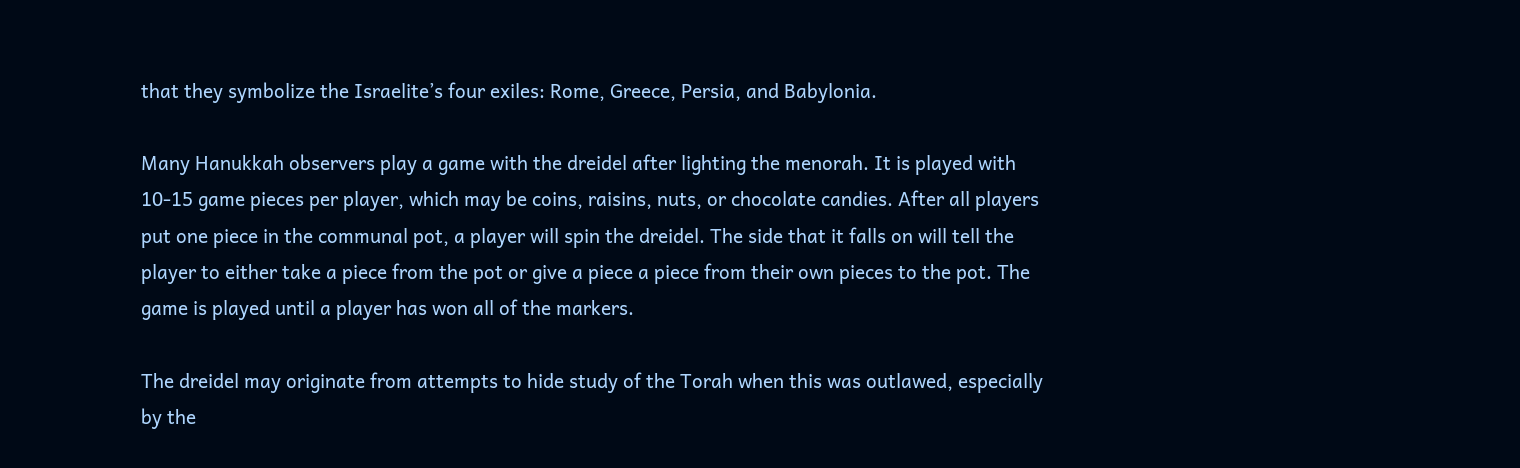that they symbolize the Israelite’s four exiles: Rome, Greece, Persia, and Babylonia.

Many Hanukkah observers play a game with the dreidel after lighting the menorah. It is played with 10-15 game pieces per player, which may be coins, raisins, nuts, or chocolate candies. After all players put one piece in the communal pot, a player will spin the dreidel. The side that it falls on will tell the player to either take a piece from the pot or give a piece a piece from their own pieces to the pot. The game is played until a player has won all of the markers.

The dreidel may originate from attempts to hide study of the Torah when this was outlawed, especially by the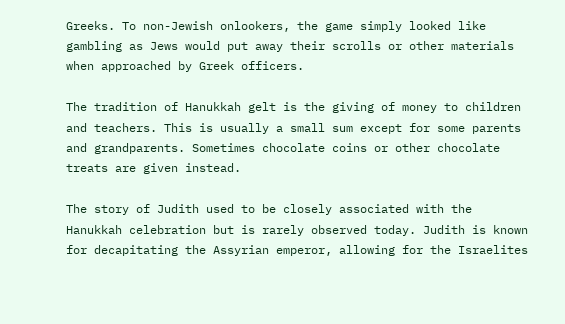Greeks. To non-Jewish onlookers, the game simply looked like gambling as Jews would put away their scrolls or other materials when approached by Greek officers.

The tradition of Hanukkah gelt is the giving of money to children and teachers. This is usually a small sum except for some parents and grandparents. Sometimes chocolate coins or other chocolate treats are given instead.

The story of Judith used to be closely associated with the Hanukkah celebration but is rarely observed today. Judith is known for decapitating the Assyrian emperor, allowing for the Israelites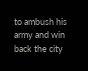to ambush his army and win back the city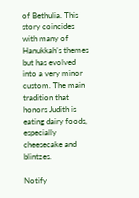of Bethulia. This story coincides with many of Hanukkah’s themes but has evolved into a very minor custom. The main tradition that honors Judith is eating dairy foods, especially cheesecake and blintzes.

Notify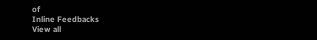of
Inline Feedbacks
View all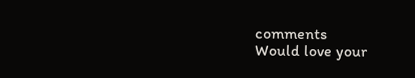comments
Would love your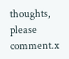thoughts, please comment.x